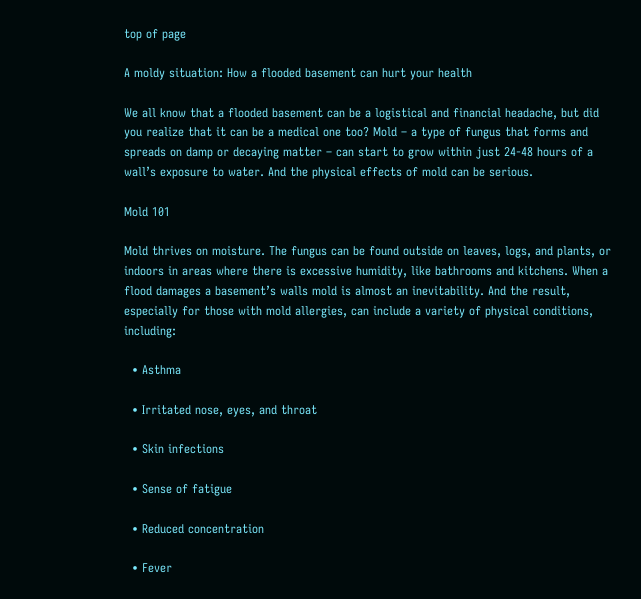top of page

A moldy situation: How a flooded basement can hurt your health

We all know that a flooded basement can be a logistical and financial headache, but did you realize that it can be a medical one too? Mold – a type of fungus that forms and spreads on damp or decaying matter – can start to grow within just 24-48 hours of a wall’s exposure to water. And the physical effects of mold can be serious.

Mold 101

Mold thrives on moisture. The fungus can be found outside on leaves, logs, and plants, or indoors in areas where there is excessive humidity, like bathrooms and kitchens. When a flood damages a basement’s walls mold is almost an inevitability. And the result, especially for those with mold allergies, can include a variety of physical conditions, including:

  • Asthma

  • Irritated nose, eyes, and throat

  • Skin infections

  • Sense of fatigue

  • Reduced concentration

  • Fever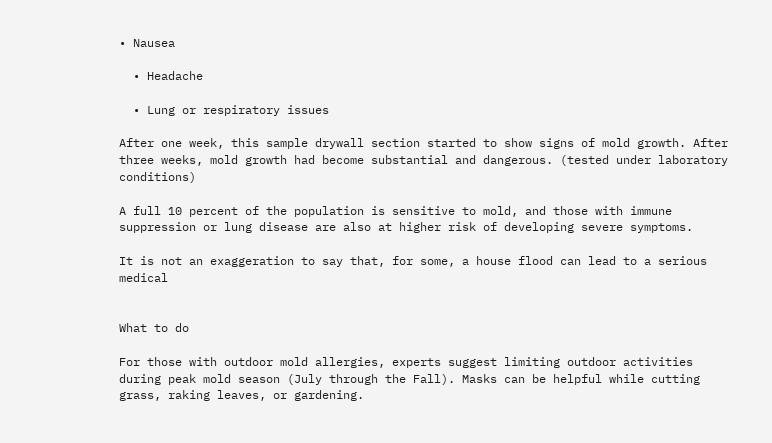• Nausea

  • Headache

  • Lung or respiratory issues

After one week, this sample drywall section started to show signs of mold growth. After three weeks, mold growth had become substantial and dangerous. (tested under laboratory conditions)

A full 10 percent of the population is sensitive to mold, and those with immune suppression or lung disease are also at higher risk of developing severe symptoms.

It is not an exaggeration to say that, for some, a house flood can lead to a serious medical


What to do

For those with outdoor mold allergies, experts suggest limiting outdoor activities during peak mold season (July through the Fall). Masks can be helpful while cutting grass, raking leaves, or gardening.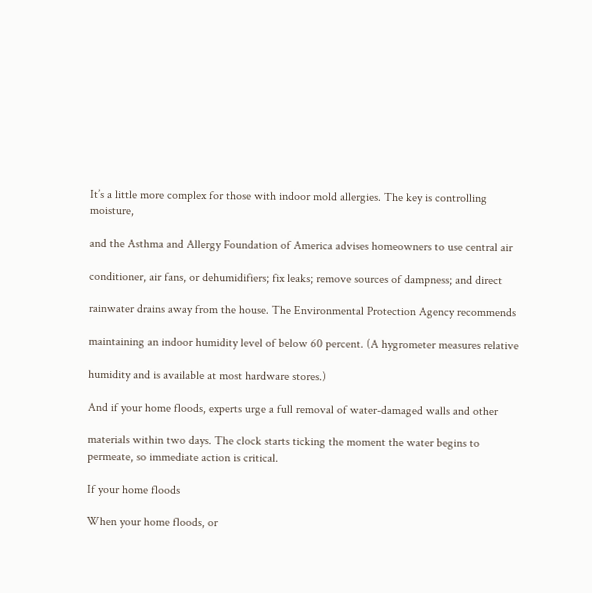It’s a little more complex for those with indoor mold allergies. The key is controlling moisture,

and the Asthma and Allergy Foundation of America advises homeowners to use central air

conditioner, air fans, or dehumidifiers; fix leaks; remove sources of dampness; and direct

rainwater drains away from the house. The Environmental Protection Agency recommends

maintaining an indoor humidity level of below 60 percent. (A hygrometer measures relative

humidity and is available at most hardware stores.)

And if your home floods, experts urge a full removal of water-damaged walls and other

materials within two days. The clock starts ticking the moment the water begins to permeate, so immediate action is critical.

If your home floods

When your home floods, or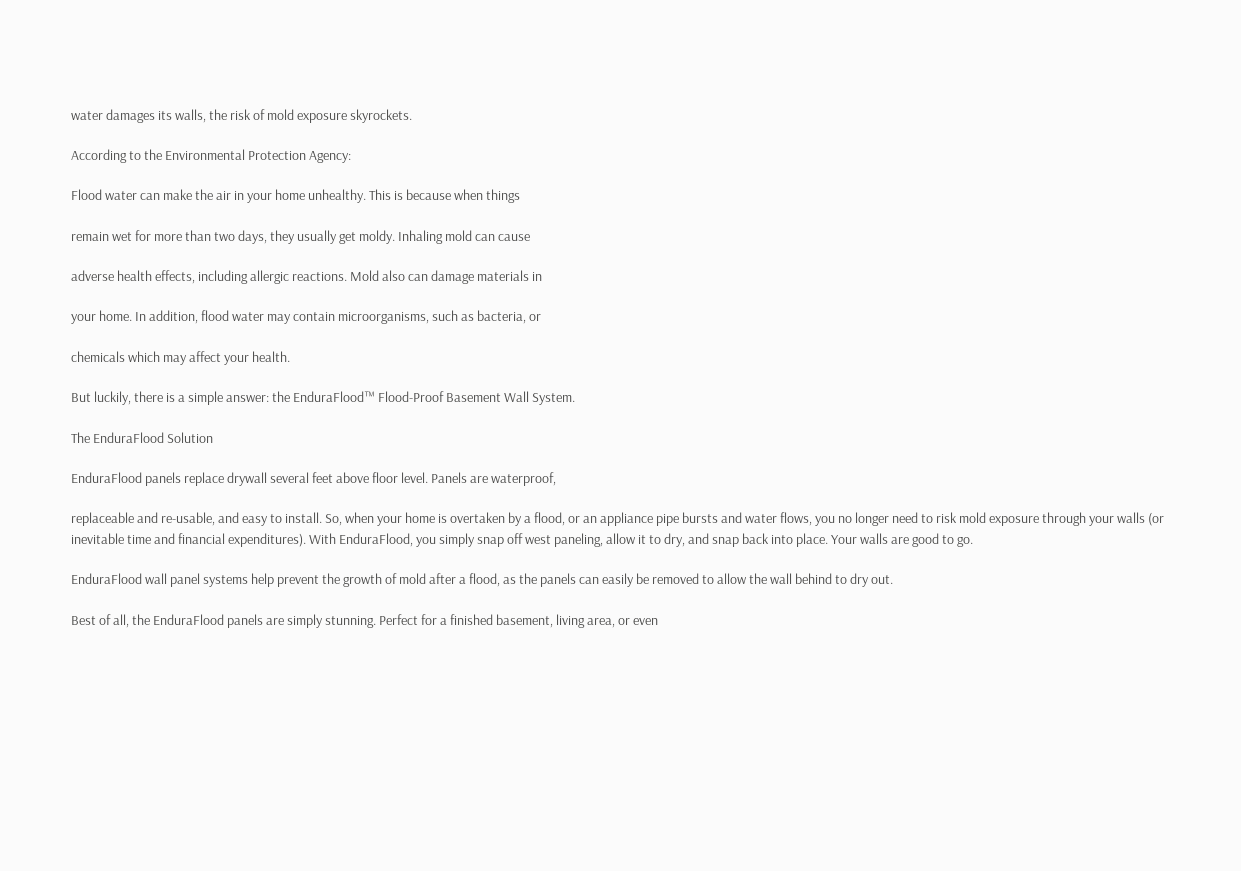water damages its walls, the risk of mold exposure skyrockets.

According to the Environmental Protection Agency:

Flood water can make the air in your home unhealthy. This is because when things

remain wet for more than two days, they usually get moldy. Inhaling mold can cause

adverse health effects, including allergic reactions. Mold also can damage materials in

your home. In addition, flood water may contain microorganisms, such as bacteria, or

chemicals which may affect your health.

But luckily, there is a simple answer: the EnduraFlood™ Flood-Proof Basement Wall System.

The EnduraFlood Solution

EnduraFlood panels replace drywall several feet above floor level. Panels are waterproof,

replaceable and re-usable, and easy to install. So, when your home is overtaken by a flood, or an appliance pipe bursts and water flows, you no longer need to risk mold exposure through your walls (or inevitable time and financial expenditures). With EnduraFlood, you simply snap off west paneling, allow it to dry, and snap back into place. Your walls are good to go.

EnduraFlood wall panel systems help prevent the growth of mold after a flood, as the panels can easily be removed to allow the wall behind to dry out.

Best of all, the EnduraFlood panels are simply stunning. Perfect for a finished basement, living area, or even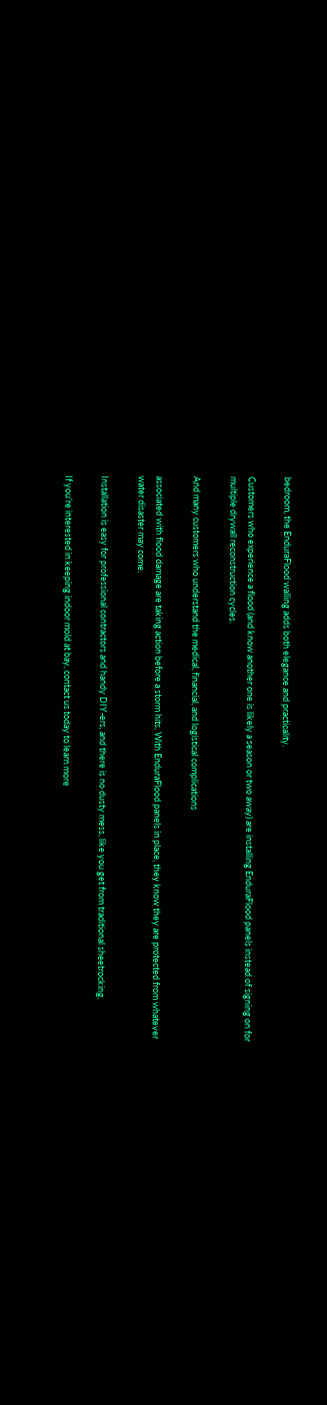bedroom, the EnduraFlood walling adds both elegance and practicality.

Customers who experience a flood (and know another one is likely a season or two away) are installing EnduraFlood panels instead of signing on for multiple drywall reconstruction cycles.

And many customers who understand the medical, financial, and logistical complications

associated with flood damage are taking action before a storm hits. With EnduraFlood panels in place, they know they are protected from whatever water disaster may come.

Installation is easy for professional contractors and handy DIY-ers, and there is no dusty mess, like you get from traditional sheetrocking.

If you’re interested in keeping indoor mold at bay, contact us today to learn more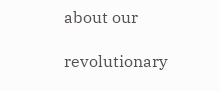about our

revolutionary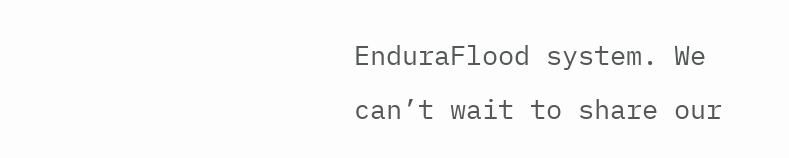EnduraFlood system. We can’t wait to share our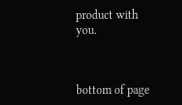product with you.



bottom of page